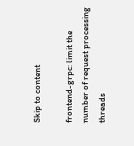Skip to content

frontend-grpc: limit the number of request processing threads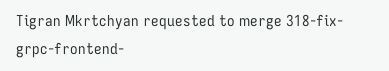Tigran Mkrtchyan requested to merge 318-fix-grpc-frontend-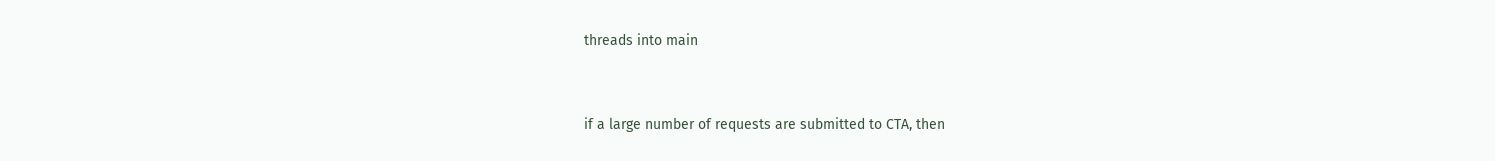threads into main


if a large number of requests are submitted to CTA, then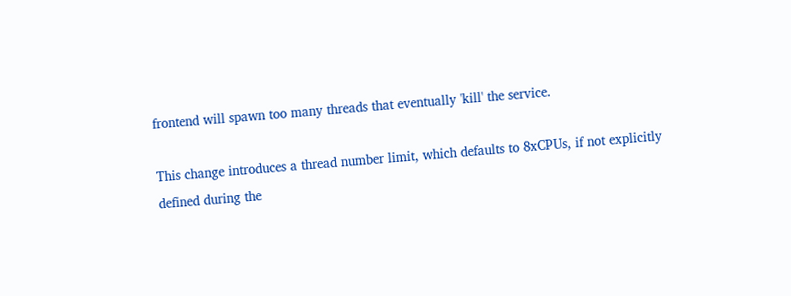frontend will spawn too many threads that eventually 'kill' the service.

This change introduces a thread number limit, which defaults to 8xCPUs, if not explicitly defined during the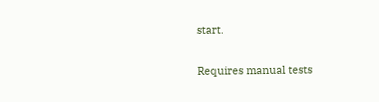start.

Requires manual tests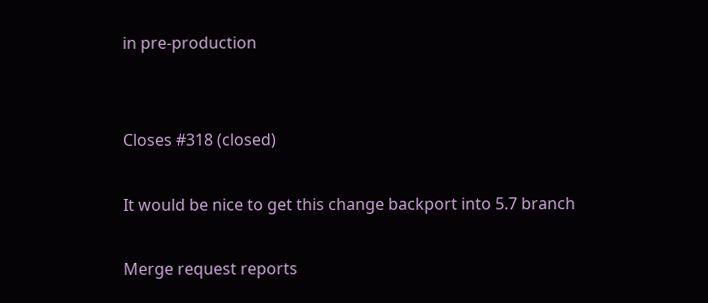in pre-production


Closes #318 (closed)

It would be nice to get this change backport into 5.7 branch

Merge request reports